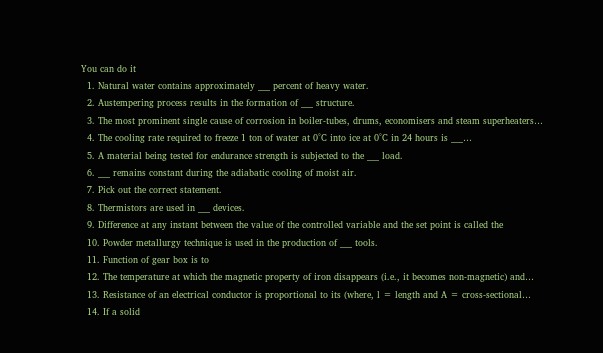You can do it
  1. Natural water contains approximately ___ percent of heavy water.
  2. Austempering process results in the formation of ___ structure.
  3. The most prominent single cause of corrosion in boiler-tubes, drums, economisers and steam superheaters…
  4. The cooling rate required to freeze 1 ton of water at 0°C into ice at 0°C in 24 hours is ___…
  5. A material being tested for endurance strength is subjected to the ___ load.
  6. ___ remains constant during the adiabatic cooling of moist air.
  7. Pick out the correct statement.
  8. Thermistors are used in ___ devices.
  9. Difference at any instant between the value of the controlled variable and the set point is called the
  10. Powder metallurgy technique is used in the production of ___ tools.
  11. Function of gear box is to
  12. The temperature at which the magnetic property of iron disappears (i.e., it becomes non-magnetic) and…
  13. Resistance of an electrical conductor is proportional to its (where, l = length and A = cross-sectional…
  14. If a solid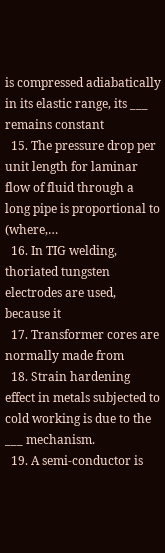is compressed adiabatically in its elastic range, its ___ remains constant
  15. The pressure drop per unit length for laminar flow of fluid through a long pipe is proportional to (where,…
  16. In TIG welding, thoriated tungsten electrodes are used, because it
  17. Transformer cores are normally made from
  18. Strain hardening effect in metals subjected to cold working is due to the ___ mechanism.
  19. A semi-conductor is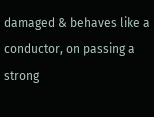damaged & behaves like a conductor, on passing a strong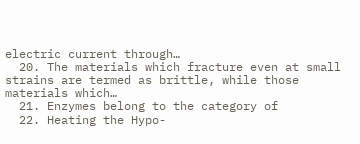electric current through…
  20. The materials which fracture even at small strains are termed as brittle, while those materials which…
  21. Enzymes belong to the category of
  22. Heating the Hypo-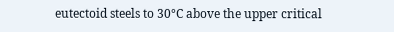eutectoid steels to 30°C above the upper critical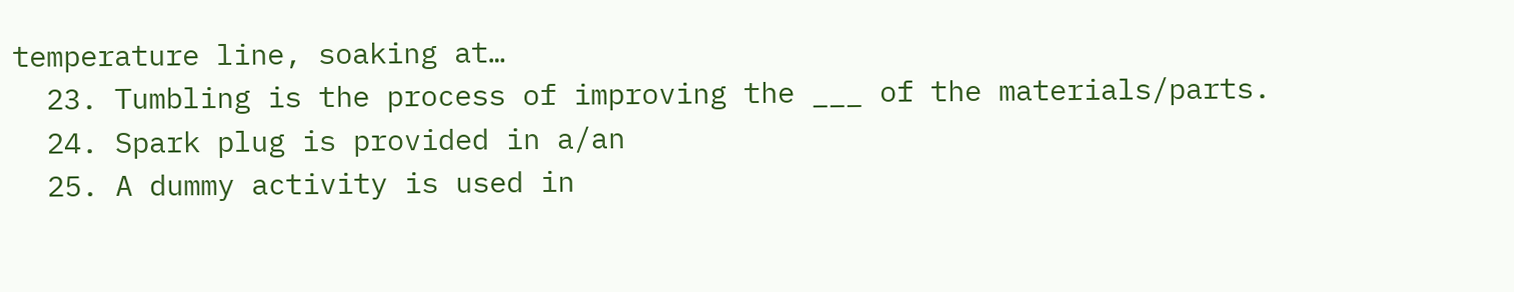temperature line, soaking at…
  23. Tumbling is the process of improving the ___ of the materials/parts.
  24. Spark plug is provided in a/an
  25. A dummy activity is used in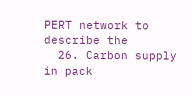PERT network to describe the
  26. Carbon supply in pack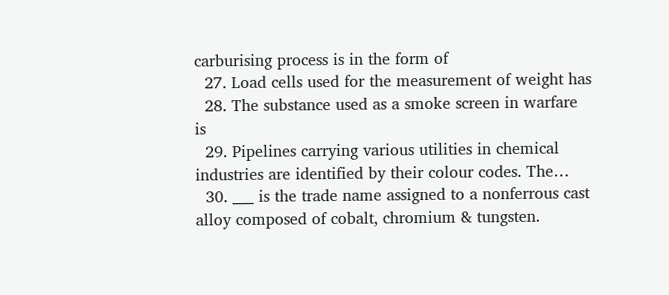carburising process is in the form of
  27. Load cells used for the measurement of weight has
  28. The substance used as a smoke screen in warfare is
  29. Pipelines carrying various utilities in chemical industries are identified by their colour codes. The…
  30. ___ is the trade name assigned to a nonferrous cast alloy composed of cobalt, chromium & tungsten.